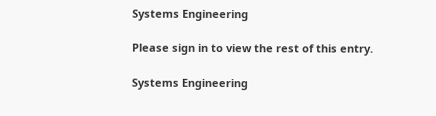Systems Engineering

Please sign in to view the rest of this entry.

Systems Engineering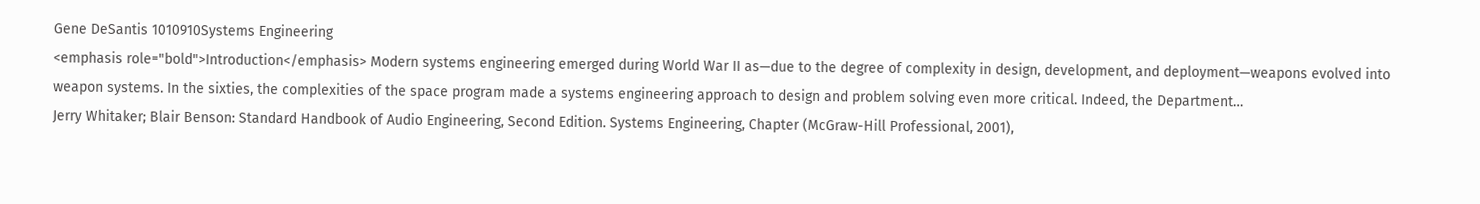Gene DeSantis 1010910Systems Engineering
<emphasis role="bold">Introduction</emphasis> Modern systems engineering emerged during World War II as—due to the degree of complexity in design, development, and deployment—weapons evolved into weapon systems. In the sixties, the complexities of the space program made a systems engineering approach to design and problem solving even more critical. Indeed, the Department…
Jerry Whitaker; Blair Benson: Standard Handbook of Audio Engineering, Second Edition. Systems Engineering, Chapter (McGraw-Hill Professional, 2001),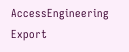AccessEngineering Export